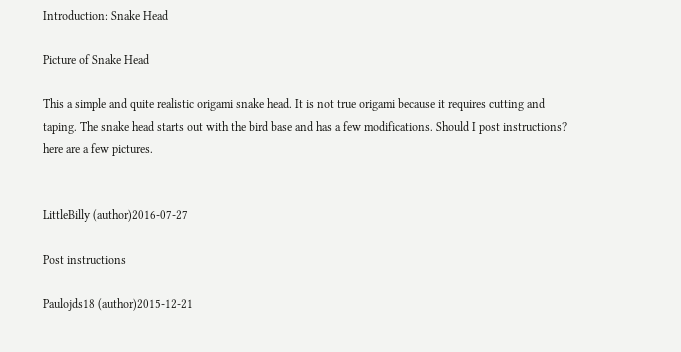Introduction: Snake Head

Picture of Snake Head

This a simple and quite realistic origami snake head. It is not true origami because it requires cutting and taping. The snake head starts out with the bird base and has a few modifications. Should I post instructions? here are a few pictures.


LittleBilly (author)2016-07-27

Post instructions

Paulojds18 (author)2015-12-21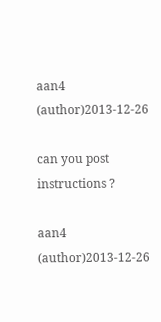aan4 (author)2013-12-26

can you post instructions ?

aan4 (author)2013-12-26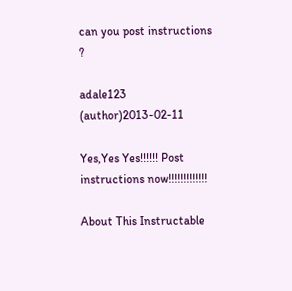can you post instructions ?

adale123 (author)2013-02-11

Yes,Yes Yes!!!!!! Post instructions now!!!!!!!!!!!!!

About This Instructable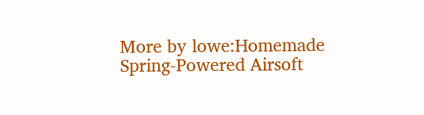More by lowe:Homemade Spring-Powered Airsoft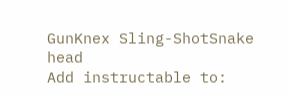GunKnex Sling-ShotSnake head
Add instructable to: